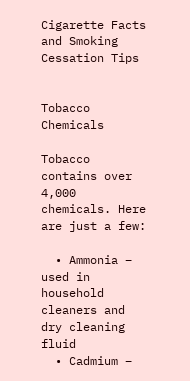Cigarette Facts and Smoking Cessation Tips


Tobacco Chemicals

Tobacco contains over 4,000 chemicals. Here are just a few:

  • Ammonia – used in household cleaners and dry cleaning fluid
  • Cadmium –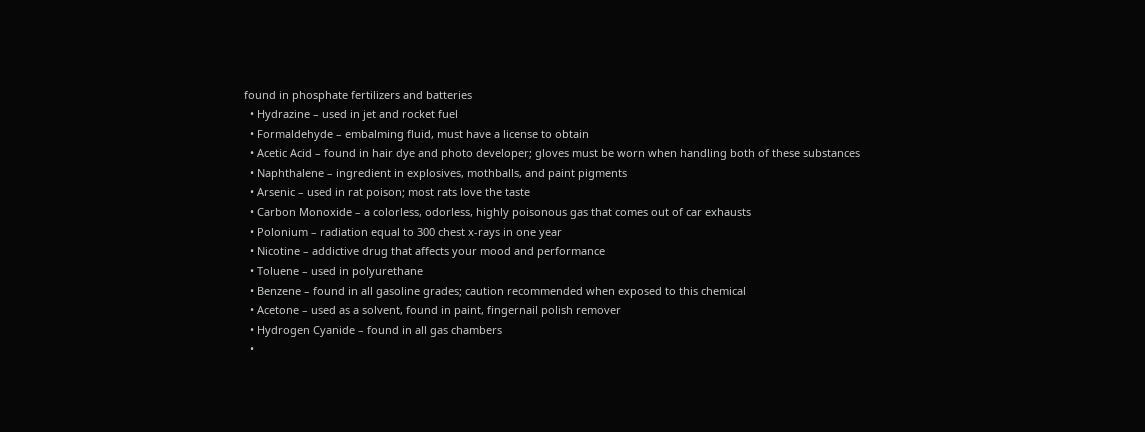found in phosphate fertilizers and batteries
  • Hydrazine – used in jet and rocket fuel
  • Formaldehyde – embalming fluid, must have a license to obtain
  • Acetic Acid – found in hair dye and photo developer; gloves must be worn when handling both of these substances
  • Naphthalene – ingredient in explosives, mothballs, and paint pigments
  • Arsenic – used in rat poison; most rats love the taste
  • Carbon Monoxide – a colorless, odorless, highly poisonous gas that comes out of car exhausts
  • Polonium – radiation equal to 300 chest x-rays in one year
  • Nicotine – addictive drug that affects your mood and performance
  • Toluene – used in polyurethane
  • Benzene – found in all gasoline grades; caution recommended when exposed to this chemical
  • Acetone – used as a solvent, found in paint, fingernail polish remover
  • Hydrogen Cyanide – found in all gas chambers
  •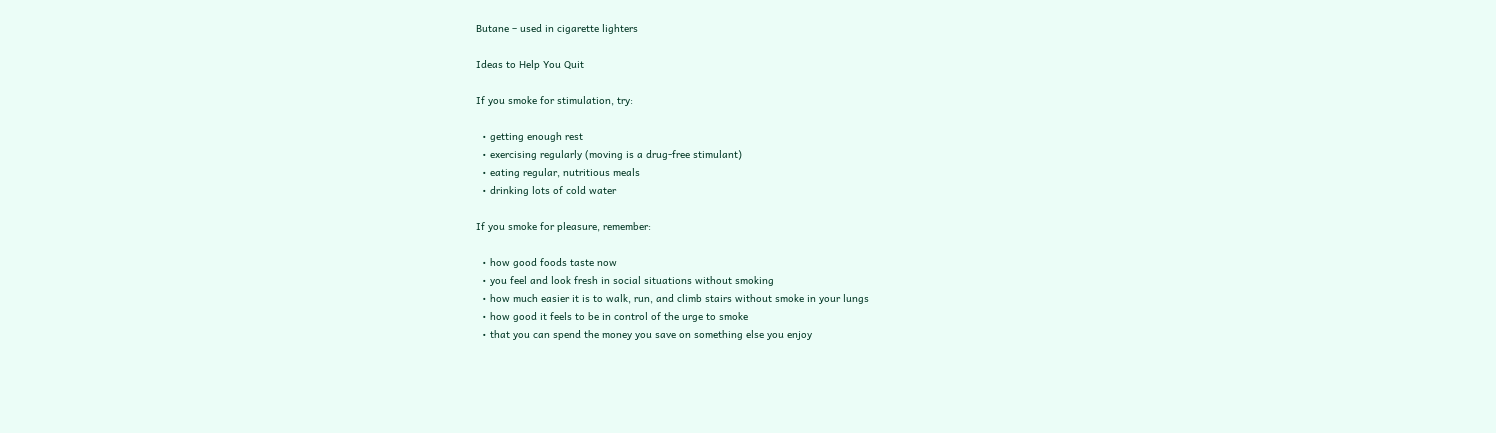Butane – used in cigarette lighters

Ideas to Help You Quit

If you smoke for stimulation, try:

  • getting enough rest
  • exercising regularly (moving is a drug-free stimulant)
  • eating regular, nutritious meals
  • drinking lots of cold water

If you smoke for pleasure, remember:

  • how good foods taste now
  • you feel and look fresh in social situations without smoking
  • how much easier it is to walk, run, and climb stairs without smoke in your lungs
  • how good it feels to be in control of the urge to smoke
  • that you can spend the money you save on something else you enjoy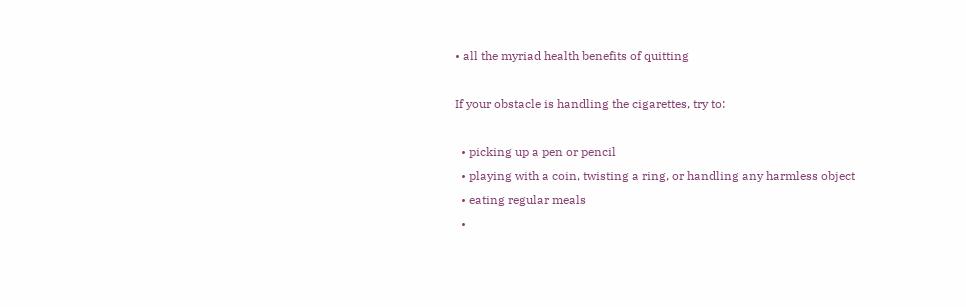• all the myriad health benefits of quitting

If your obstacle is handling the cigarettes, try to:

  • picking up a pen or pencil
  • playing with a coin, twisting a ring, or handling any harmless object
  • eating regular meals
  •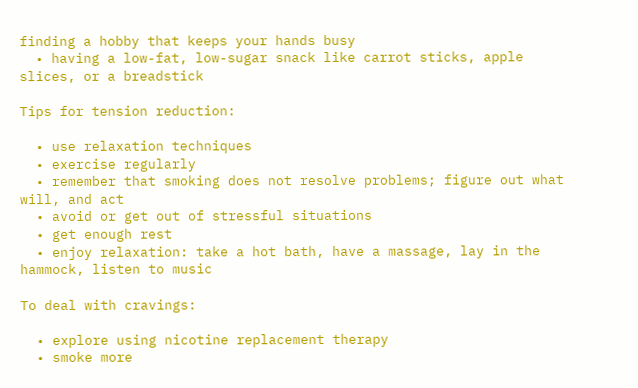finding a hobby that keeps your hands busy
  • having a low-fat, low-sugar snack like carrot sticks, apple slices, or a breadstick

Tips for tension reduction:

  • use relaxation techniques
  • exercise regularly
  • remember that smoking does not resolve problems; figure out what will, and act
  • avoid or get out of stressful situations
  • get enough rest
  • enjoy relaxation: take a hot bath, have a massage, lay in the hammock, listen to music

To deal with cravings:

  • explore using nicotine replacement therapy
  • smoke more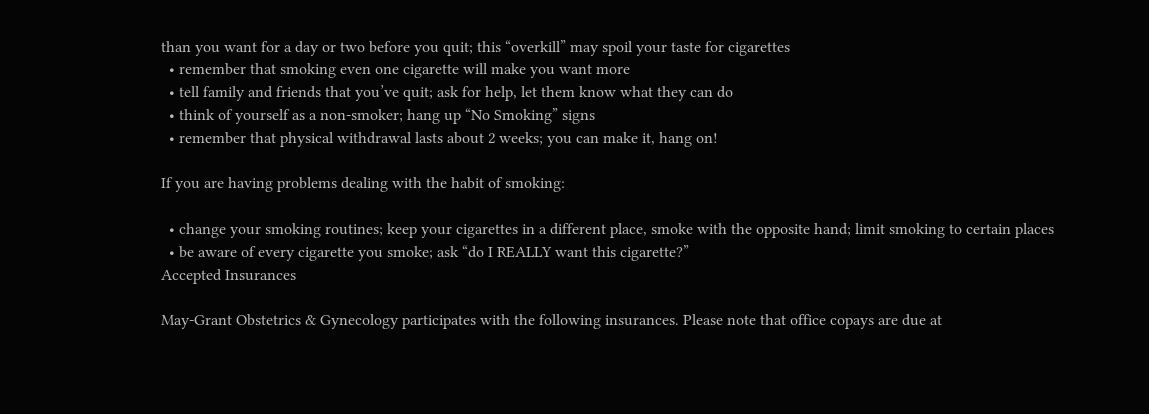than you want for a day or two before you quit; this “overkill” may spoil your taste for cigarettes
  • remember that smoking even one cigarette will make you want more
  • tell family and friends that you’ve quit; ask for help, let them know what they can do
  • think of yourself as a non-smoker; hang up “No Smoking” signs
  • remember that physical withdrawal lasts about 2 weeks; you can make it, hang on!

If you are having problems dealing with the habit of smoking:

  • change your smoking routines; keep your cigarettes in a different place, smoke with the opposite hand; limit smoking to certain places
  • be aware of every cigarette you smoke; ask “do I REALLY want this cigarette?”
Accepted Insurances

May-Grant Obstetrics & Gynecology participates with the following insurances. Please note that office copays are due at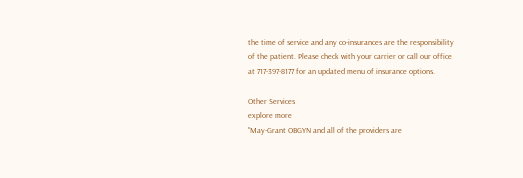the time of service and any co-insurances are the responsibility of the patient. Please check with your carrier or call our office at 717-397-8177 for an updated menu of insurance options.

Other Services
explore more
"May-Grant OBGYN and all of the providers are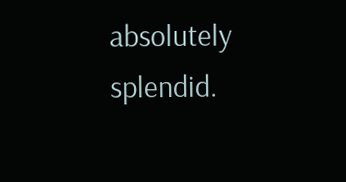absolutely splendid.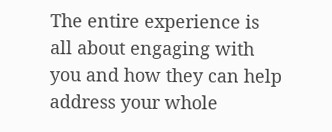The entire experience is all about engaging with you and how they can help address your whole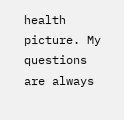health picture. My questions are always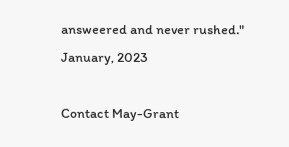answeered and never rushed."
January, 2023

Contact May-Grant